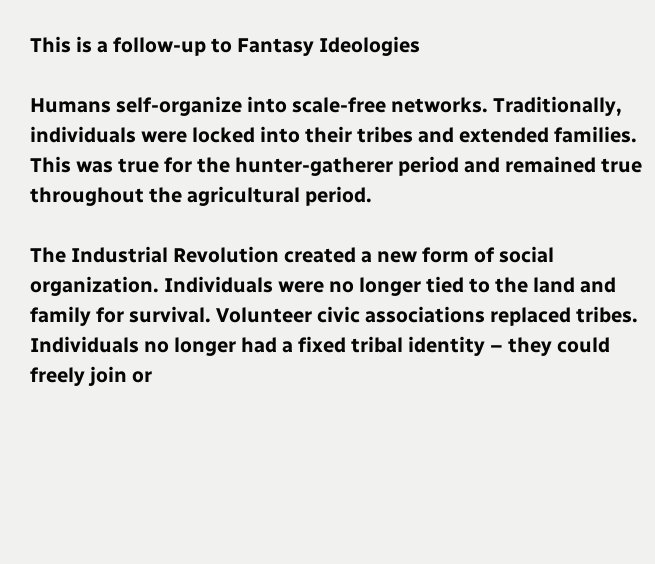This is a follow-up to Fantasy Ideologies

Humans self-organize into scale-free networks. Traditionally, individuals were locked into their tribes and extended families. This was true for the hunter-gatherer period and remained true throughout the agricultural period.

The Industrial Revolution created a new form of social organization. Individuals were no longer tied to the land and family for survival. Volunteer civic associations replaced tribes. Individuals no longer had a fixed tribal identity – they could freely join or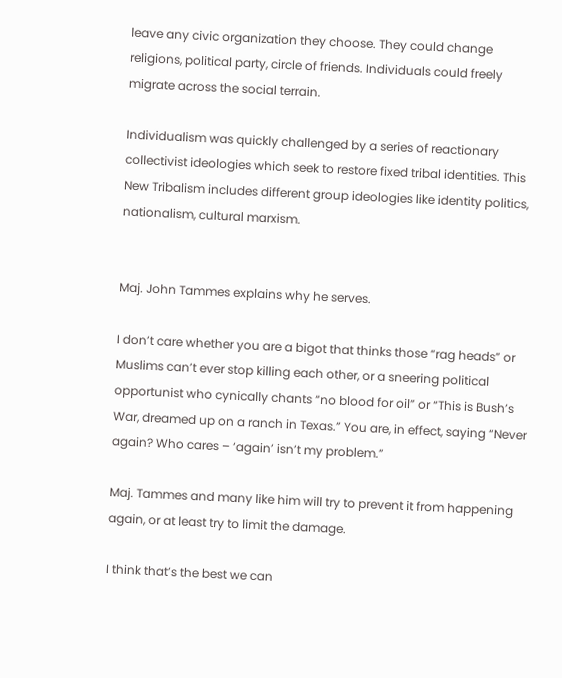leave any civic organization they choose. They could change religions, political party, circle of friends. Individuals could freely migrate across the social terrain.

Individualism was quickly challenged by a series of reactionary collectivist ideologies which seek to restore fixed tribal identities. This New Tribalism includes different group ideologies like identity politics, nationalism, cultural marxism.


Maj. John Tammes explains why he serves.

I don’t care whether you are a bigot that thinks those “rag heads” or Muslims can’t ever stop killing each other, or a sneering political opportunist who cynically chants “no blood for oil” or “This is Bush’s War, dreamed up on a ranch in Texas.” You are, in effect, saying “Never again? Who cares – ‘again’ isn’t my problem.”

Maj. Tammes and many like him will try to prevent it from happening again, or at least try to limit the damage.

I think that’s the best we can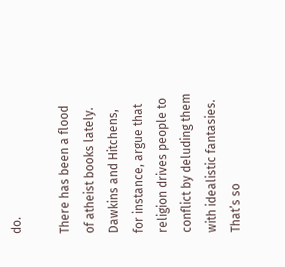do.

There has been a flood of atheist books lately. Dawkins and Hitchens, for instance, argue that religion drives people to conflict by deluding them with idealistic fantasies. That’s so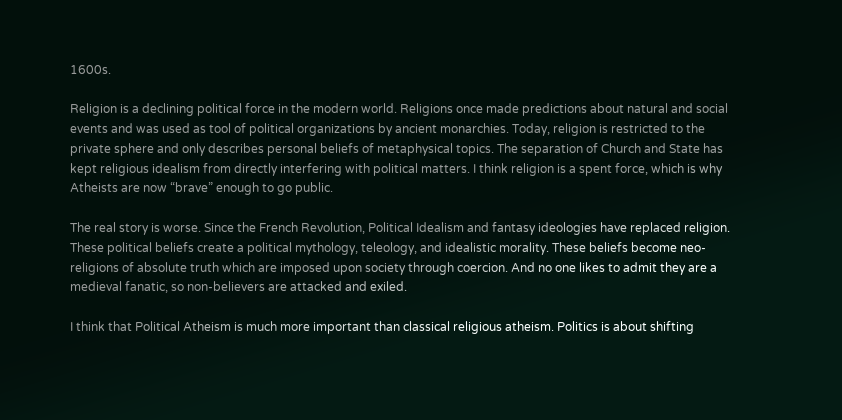1600s.

Religion is a declining political force in the modern world. Religions once made predictions about natural and social events and was used as tool of political organizations by ancient monarchies. Today, religion is restricted to the private sphere and only describes personal beliefs of metaphysical topics. The separation of Church and State has kept religious idealism from directly interfering with political matters. I think religion is a spent force, which is why Atheists are now “brave” enough to go public.

The real story is worse. Since the French Revolution, Political Idealism and fantasy ideologies have replaced religion. These political beliefs create a political mythology, teleology, and idealistic morality. These beliefs become neo-religions of absolute truth which are imposed upon society through coercion. And no one likes to admit they are a medieval fanatic, so non-believers are attacked and exiled.

I think that Political Atheism is much more important than classical religious atheism. Politics is about shifting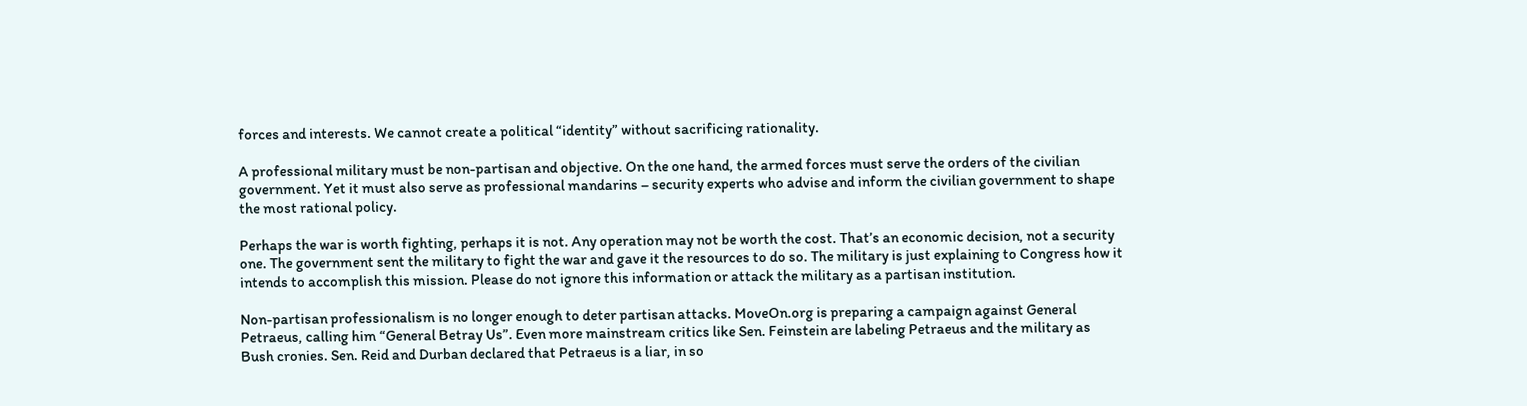forces and interests. We cannot create a political “identity” without sacrificing rationality.

A professional military must be non-partisan and objective. On the one hand, the armed forces must serve the orders of the civilian government. Yet it must also serve as professional mandarins – security experts who advise and inform the civilian government to shape the most rational policy.

Perhaps the war is worth fighting, perhaps it is not. Any operation may not be worth the cost. That’s an economic decision, not a security one. The government sent the military to fight the war and gave it the resources to do so. The military is just explaining to Congress how it intends to accomplish this mission. Please do not ignore this information or attack the military as a partisan institution.

Non-partisan professionalism is no longer enough to deter partisan attacks. MoveOn.org is preparing a campaign against General Petraeus, calling him “General Betray Us”. Even more mainstream critics like Sen. Feinstein are labeling Petraeus and the military as Bush cronies. Sen. Reid and Durban declared that Petraeus is a liar, in so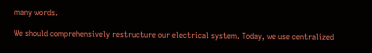many words.

We should comprehensively restructure our electrical system. Today, we use centralized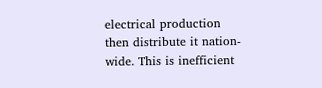electrical production then distribute it nation-wide. This is inefficient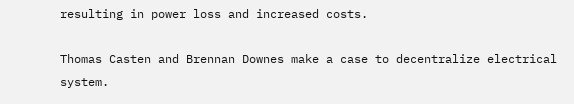resulting in power loss and increased costs.

Thomas Casten and Brennan Downes make a case to decentralize electrical system.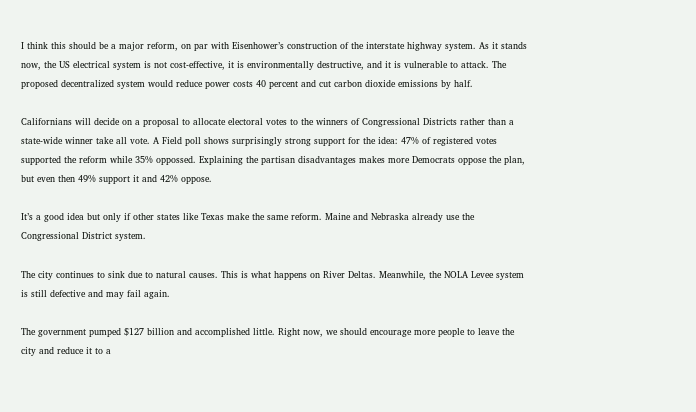I think this should be a major reform, on par with Eisenhower’s construction of the interstate highway system. As it stands now, the US electrical system is not cost-effective, it is environmentally destructive, and it is vulnerable to attack. The proposed decentralized system would reduce power costs 40 percent and cut carbon dioxide emissions by half.

Californians will decide on a proposal to allocate electoral votes to the winners of Congressional Districts rather than a state-wide winner take all vote. A Field poll shows surprisingly strong support for the idea: 47% of registered votes supported the reform while 35% oppossed. Explaining the partisan disadvantages makes more Democrats oppose the plan, but even then 49% support it and 42% oppose.

It’s a good idea but only if other states like Texas make the same reform. Maine and Nebraska already use the Congressional District system.

The city continues to sink due to natural causes. This is what happens on River Deltas. Meanwhile, the NOLA Levee system is still defective and may fail again.

The government pumped $127 billion and accomplished little. Right now, we should encourage more people to leave the city and reduce it to a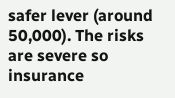safer lever (around 50,000). The risks are severe so insurance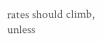rates should climb, unless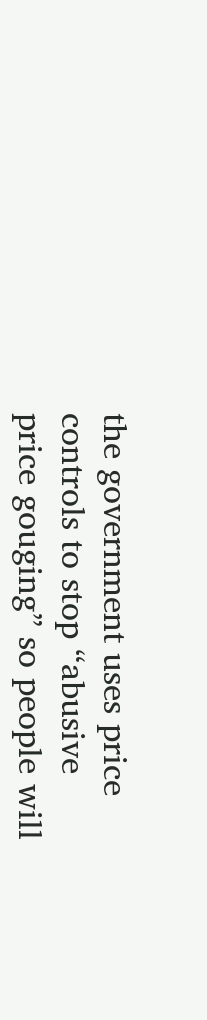the government uses price controls to stop “abusive price gouging” so people will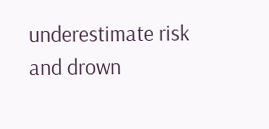underestimate risk and drown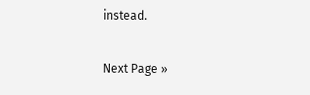instead.

Next Page »